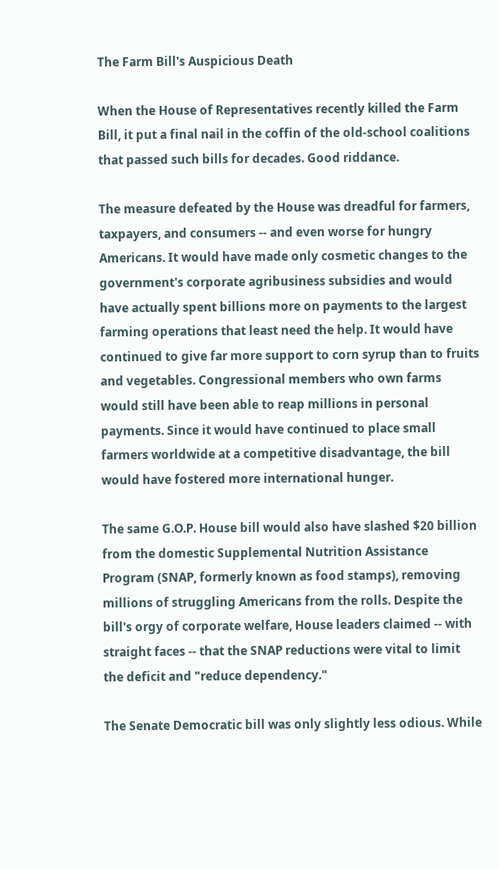The Farm Bill's Auspicious Death

When the House of Representatives recently killed the Farm Bill, it put a final nail in the coffin of the old-school coalitions that passed such bills for decades. Good riddance.

The measure defeated by the House was dreadful for farmers, taxpayers, and consumers -- and even worse for hungry Americans. It would have made only cosmetic changes to the government's corporate agribusiness subsidies and would have actually spent billions more on payments to the largest farming operations that least need the help. It would have continued to give far more support to corn syrup than to fruits and vegetables. Congressional members who own farms would still have been able to reap millions in personal payments. Since it would have continued to place small farmers worldwide at a competitive disadvantage, the bill would have fostered more international hunger.

The same G.O.P. House bill would also have slashed $20 billion from the domestic Supplemental Nutrition Assistance Program (SNAP, formerly known as food stamps), removing millions of struggling Americans from the rolls. Despite the bill's orgy of corporate welfare, House leaders claimed -- with straight faces -- that the SNAP reductions were vital to limit the deficit and "reduce dependency."

The Senate Democratic bill was only slightly less odious. While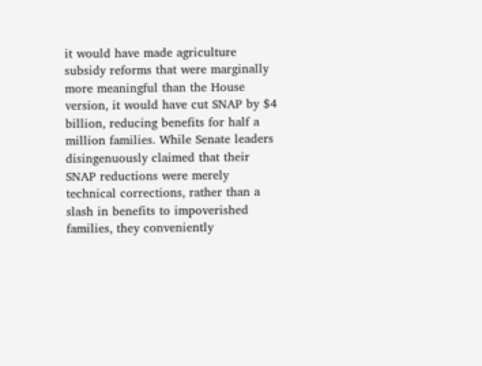it would have made agriculture subsidy reforms that were marginally more meaningful than the House version, it would have cut SNAP by $4 billion, reducing benefits for half a million families. While Senate leaders disingenuously claimed that their SNAP reductions were merely technical corrections, rather than a slash in benefits to impoverished families, they conveniently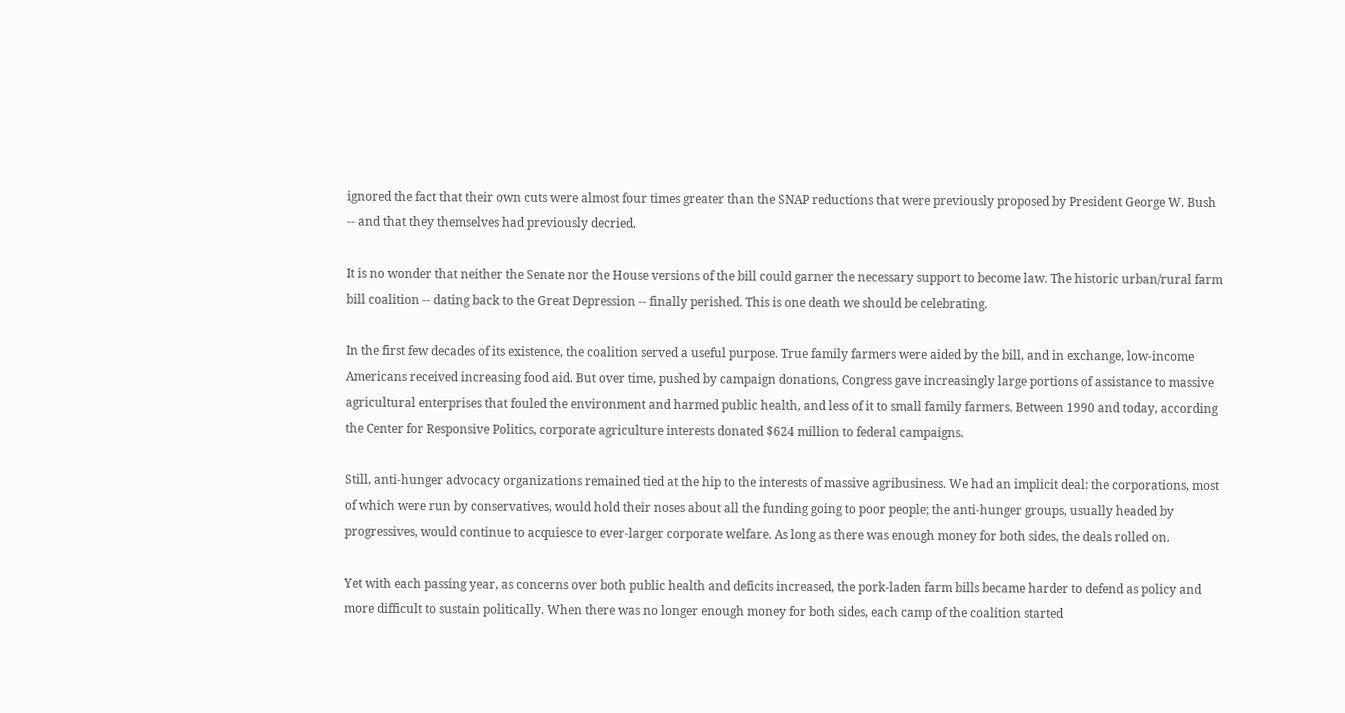ignored the fact that their own cuts were almost four times greater than the SNAP reductions that were previously proposed by President George W. Bush -- and that they themselves had previously decried.

It is no wonder that neither the Senate nor the House versions of the bill could garner the necessary support to become law. The historic urban/rural farm bill coalition -- dating back to the Great Depression -- finally perished. This is one death we should be celebrating.

In the first few decades of its existence, the coalition served a useful purpose. True family farmers were aided by the bill, and in exchange, low-income Americans received increasing food aid. But over time, pushed by campaign donations, Congress gave increasingly large portions of assistance to massive agricultural enterprises that fouled the environment and harmed public health, and less of it to small family farmers. Between 1990 and today, according the Center for Responsive Politics, corporate agriculture interests donated $624 million to federal campaigns.

Still, anti-hunger advocacy organizations remained tied at the hip to the interests of massive agribusiness. We had an implicit deal: the corporations, most of which were run by conservatives, would hold their noses about all the funding going to poor people; the anti-hunger groups, usually headed by progressives, would continue to acquiesce to ever-larger corporate welfare. As long as there was enough money for both sides, the deals rolled on.

Yet with each passing year, as concerns over both public health and deficits increased, the pork-laden farm bills became harder to defend as policy and more difficult to sustain politically. When there was no longer enough money for both sides, each camp of the coalition started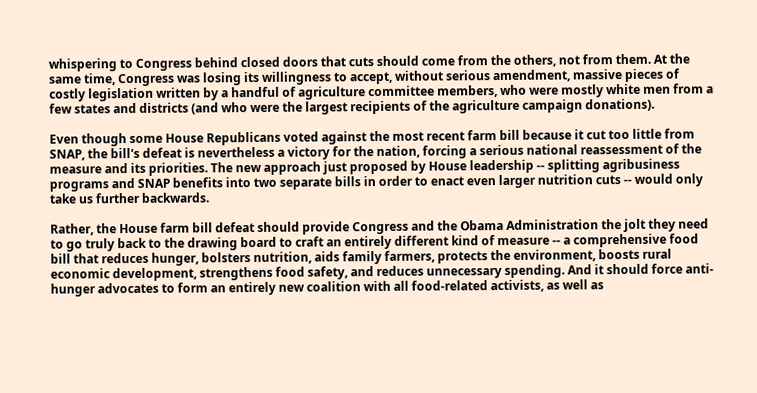whispering to Congress behind closed doors that cuts should come from the others, not from them. At the same time, Congress was losing its willingness to accept, without serious amendment, massive pieces of costly legislation written by a handful of agriculture committee members, who were mostly white men from a few states and districts (and who were the largest recipients of the agriculture campaign donations).

Even though some House Republicans voted against the most recent farm bill because it cut too little from SNAP, the bill's defeat is nevertheless a victory for the nation, forcing a serious national reassessment of the measure and its priorities. The new approach just proposed by House leadership -- splitting agribusiness programs and SNAP benefits into two separate bills in order to enact even larger nutrition cuts -- would only take us further backwards.

Rather, the House farm bill defeat should provide Congress and the Obama Administration the jolt they need to go truly back to the drawing board to craft an entirely different kind of measure -- a comprehensive food bill that reduces hunger, bolsters nutrition, aids family farmers, protects the environment, boosts rural economic development, strengthens food safety, and reduces unnecessary spending. And it should force anti-hunger advocates to form an entirely new coalition with all food-related activists, as well as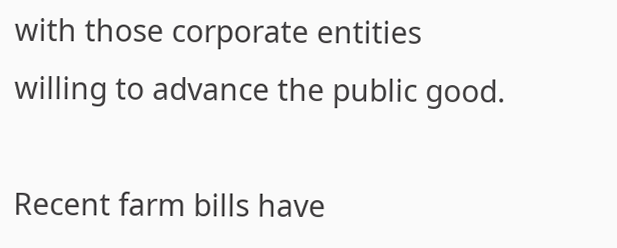with those corporate entities willing to advance the public good.

Recent farm bills have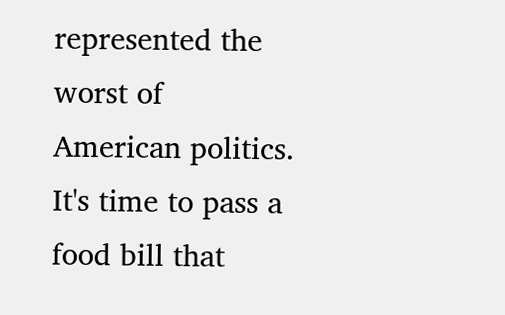represented the worst of American politics. It's time to pass a food bill that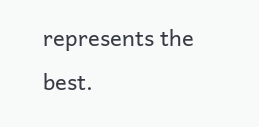represents the best.